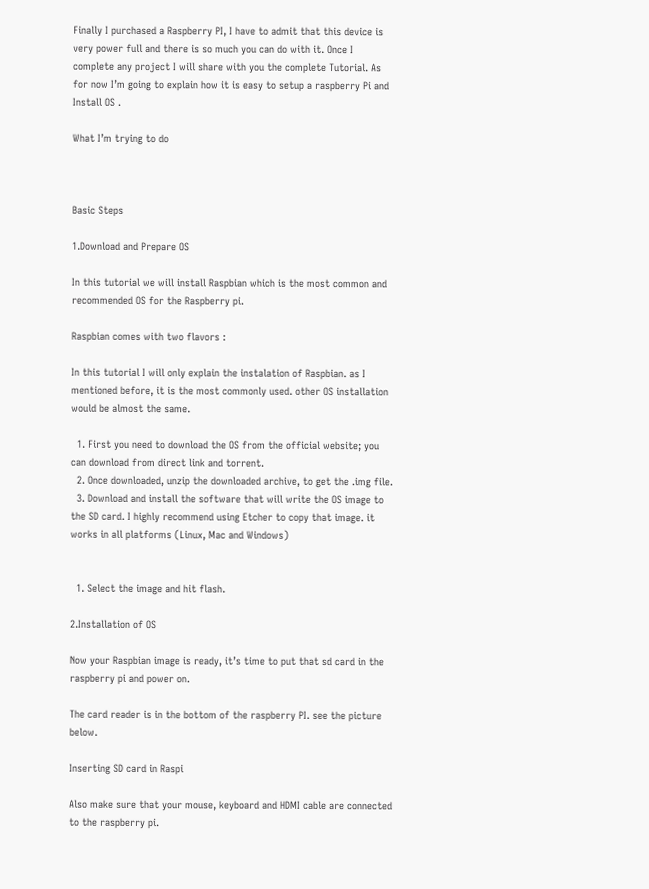Finally I purchased a Raspberry PI, I have to admit that this device is very power full and there is so much you can do with it. Once I complete any project I will share with you the complete Tutorial. As for now I’m going to explain how it is easy to setup a raspberry Pi and Install OS .

What I’m trying to do



Basic Steps

1.Download and Prepare OS

In this tutorial we will install Raspbian which is the most common and recommended OS for the Raspberry pi.

Raspbian comes with two flavors :

In this tutorial I will only explain the instalation of Raspbian. as I mentioned before, it is the most commonly used. other OS installation would be almost the same.

  1. First you need to download the OS from the official website; you can download from direct link and torrent.
  2. Once downloaded, unzip the downloaded archive, to get the .img file.
  3. Download and install the software that will write the OS image to the SD card. I highly recommend using Etcher to copy that image. it works in all platforms (Linux, Mac and Windows)


  1. Select the image and hit flash.

2.Installation of OS

Now your Raspbian image is ready, it’s time to put that sd card in the raspberry pi and power on.

The card reader is in the bottom of the raspberry PI. see the picture below.

Inserting SD card in Raspi

Also make sure that your mouse, keyboard and HDMI cable are connected to the raspberry pi.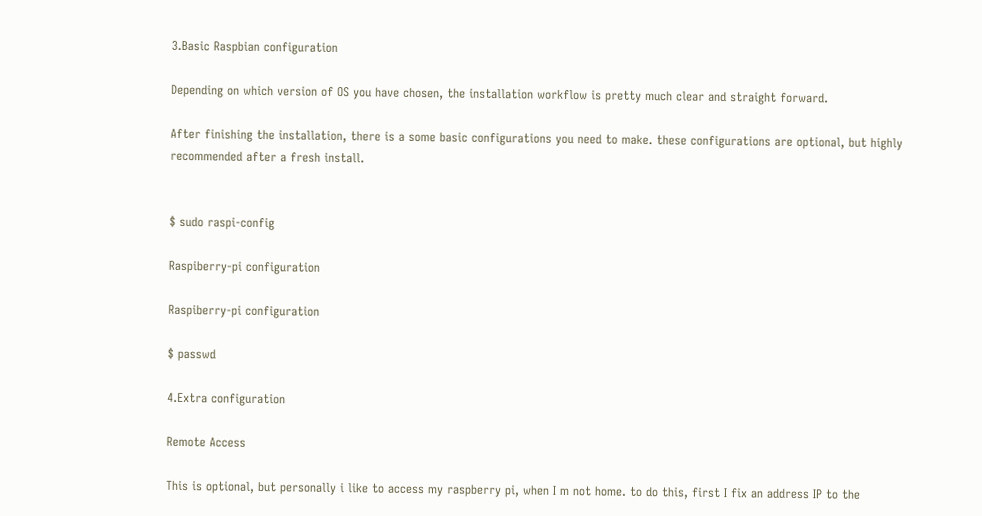3.Basic Raspbian configuration

Depending on which version of OS you have chosen, the installation workflow is pretty much clear and straight forward.

After finishing the installation, there is a some basic configurations you need to make. these configurations are optional, but highly recommended after a fresh install.


$ sudo raspi-config

Raspiberry-pi configuration

Raspiberry-pi configuration

$ passwd

4.Extra configuration

Remote Access

This is optional, but personally i like to access my raspberry pi, when I m not home. to do this, first I fix an address IP to the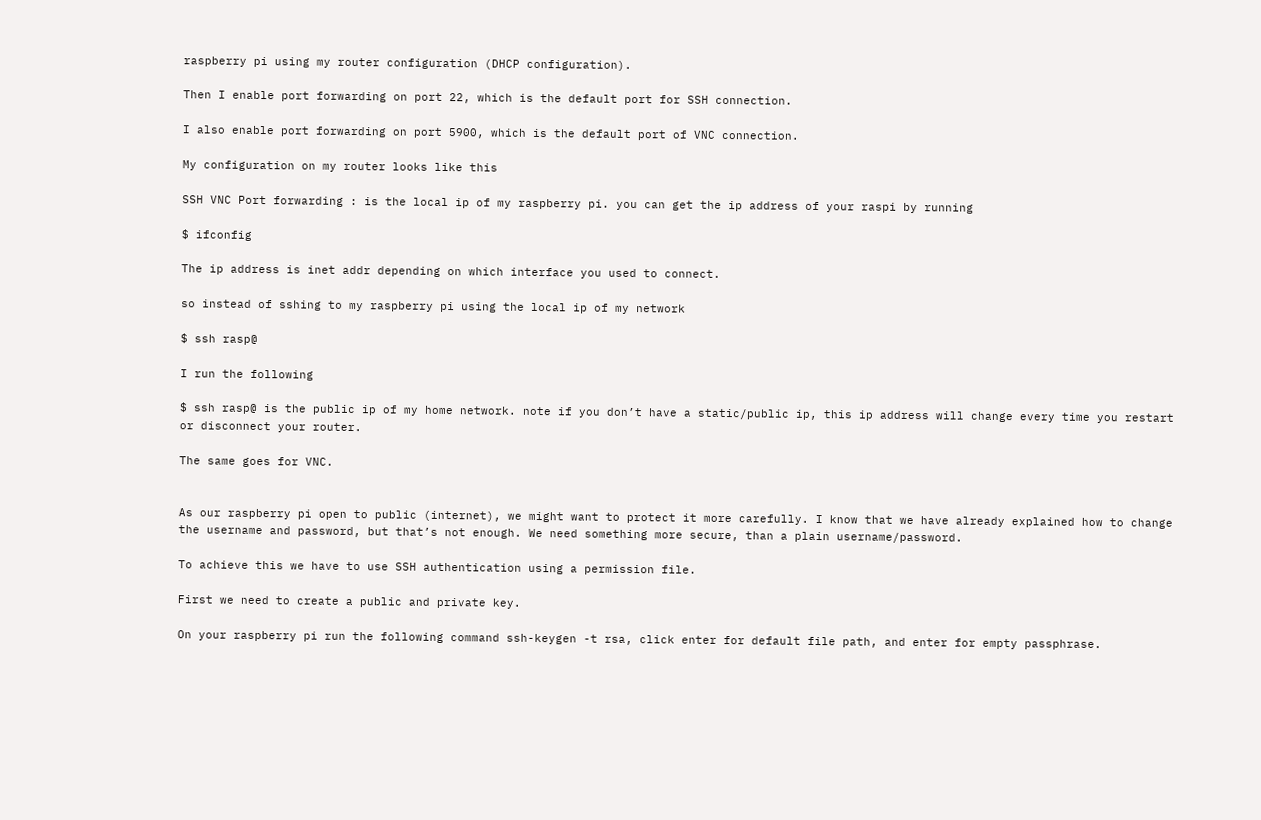raspberry pi using my router configuration (DHCP configuration).

Then I enable port forwarding on port 22, which is the default port for SSH connection.

I also enable port forwarding on port 5900, which is the default port of VNC connection.

My configuration on my router looks like this

SSH VNC Port forwarding : is the local ip of my raspberry pi. you can get the ip address of your raspi by running

$ ifconfig

The ip address is inet addr depending on which interface you used to connect.

so instead of sshing to my raspberry pi using the local ip of my network

$ ssh rasp@

I run the following

$ ssh rasp@ is the public ip of my home network. note if you don’t have a static/public ip, this ip address will change every time you restart or disconnect your router.

The same goes for VNC.


As our raspberry pi open to public (internet), we might want to protect it more carefully. I know that we have already explained how to change the username and password, but that’s not enough. We need something more secure, than a plain username/password.

To achieve this we have to use SSH authentication using a permission file.

First we need to create a public and private key.

On your raspberry pi run the following command ssh-keygen -t rsa, click enter for default file path, and enter for empty passphrase.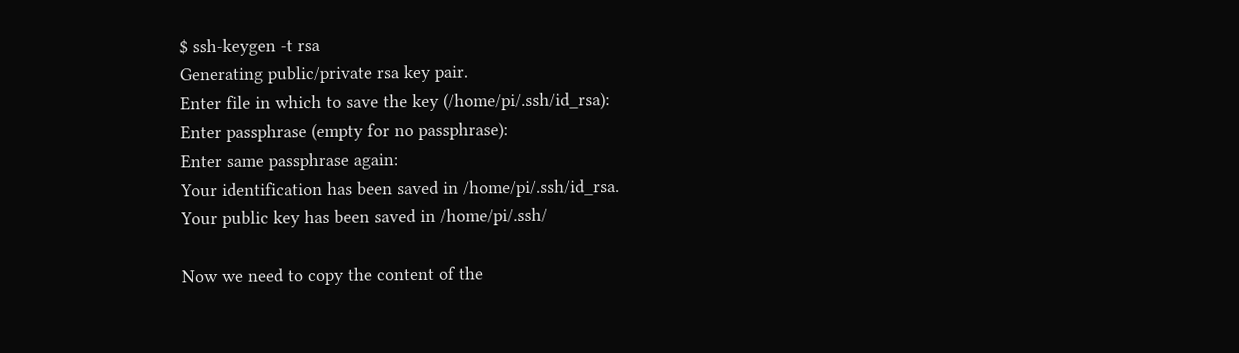$ ssh-keygen -t rsa
Generating public/private rsa key pair.
Enter file in which to save the key (/home/pi/.ssh/id_rsa):
Enter passphrase (empty for no passphrase):
Enter same passphrase again:
Your identification has been saved in /home/pi/.ssh/id_rsa.
Your public key has been saved in /home/pi/.ssh/

Now we need to copy the content of the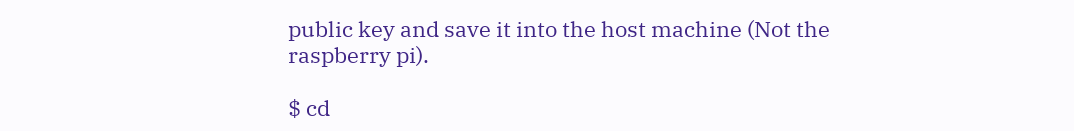public key and save it into the host machine (Not the raspberry pi).

$ cd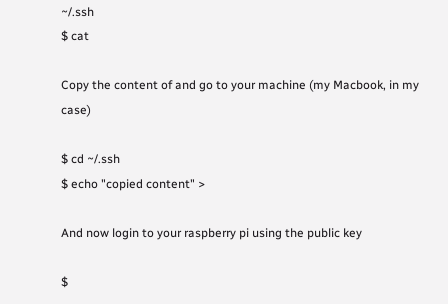~/.ssh
$ cat

Copy the content of and go to your machine (my Macbook, in my case)

$ cd ~/.ssh
$ echo "copied content" >

And now login to your raspberry pi using the public key

$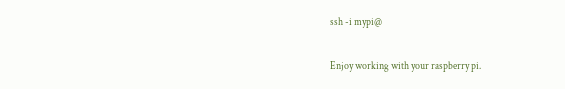ssh -i mypi@

Enjoy working with your raspberry pi.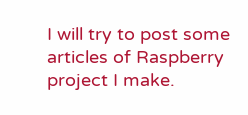I will try to post some articles of Raspberry project I make.